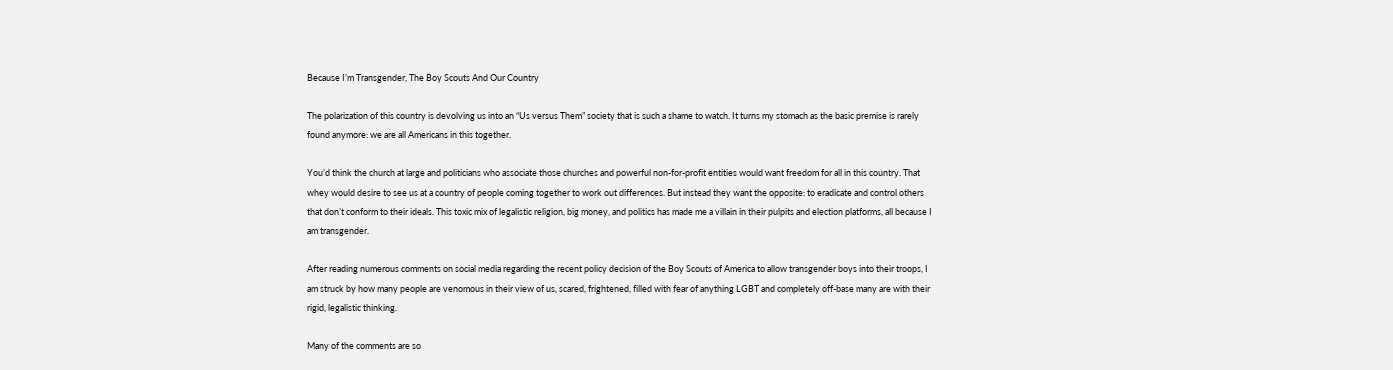Because I’m Transgender, The Boy Scouts And Our Country

The polarization of this country is devolving us into an “Us versus Them” society that is such a shame to watch. It turns my stomach as the basic premise is rarely found anymore: we are all Americans in this together.

You’d think the church at large and politicians who associate those churches and powerful non-for-profit entities would want freedom for all in this country. That whey would desire to see us at a country of people coming together to work out differences. But instead they want the opposite: to eradicate and control others that don’t conform to their ideals. This toxic mix of legalistic religion, big money, and politics has made me a villain in their pulpits and election platforms, all because I am transgender.

After reading numerous comments on social media regarding the recent policy decision of the Boy Scouts of America to allow transgender boys into their troops, I am struck by how many people are venomous in their view of us, scared, frightened, filled with fear of anything LGBT and completely off-base many are with their rigid, legalistic thinking.

Many of the comments are so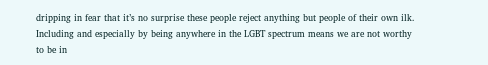dripping in fear that it’s no surprise these people reject anything but people of their own ilk. Including and especially by being anywhere in the LGBT spectrum means we are not worthy to be in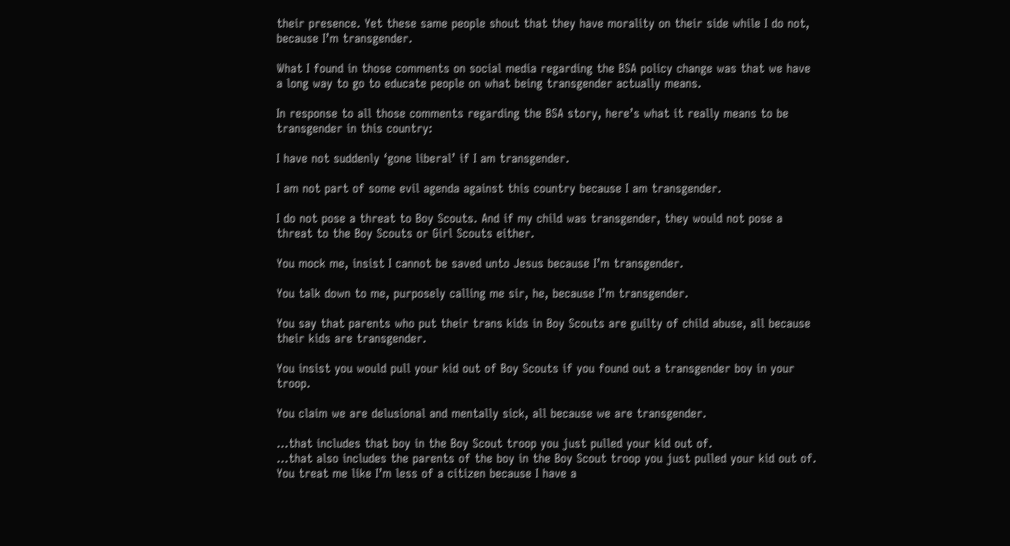their presence. Yet these same people shout that they have morality on their side while I do not, because I’m transgender.

What I found in those comments on social media regarding the BSA policy change was that we have a long way to go to educate people on what being transgender actually means.

In response to all those comments regarding the BSA story, here’s what it really means to be transgender in this country:

I have not suddenly ‘gone liberal’ if I am transgender.

I am not part of some evil agenda against this country because I am transgender.

I do not pose a threat to Boy Scouts. And if my child was transgender, they would not pose a threat to the Boy Scouts or Girl Scouts either.

You mock me, insist I cannot be saved unto Jesus because I’m transgender.

You talk down to me, purposely calling me sir, he, because I’m transgender.

You say that parents who put their trans kids in Boy Scouts are guilty of child abuse, all because their kids are transgender.

You insist you would pull your kid out of Boy Scouts if you found out a transgender boy in your troop.

You claim we are delusional and mentally sick, all because we are transgender.

…that includes that boy in the Boy Scout troop you just pulled your kid out of.
…that also includes the parents of the boy in the Boy Scout troop you just pulled your kid out of.
You treat me like I’m less of a citizen because I have a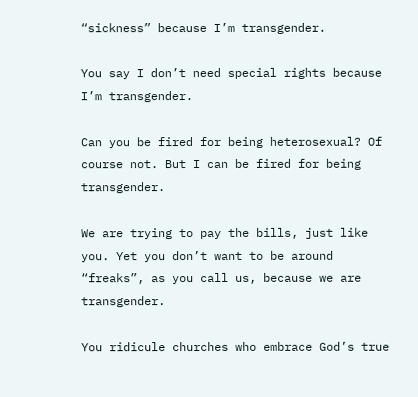“sickness” because I’m transgender.

You say I don’t need special rights because I’m transgender.

Can you be fired for being heterosexual? Of course not. But I can be fired for being transgender.

We are trying to pay the bills, just like you. Yet you don’t want to be around “freaks”, as you call us, because we are transgender.

You ridicule churches who embrace God’s true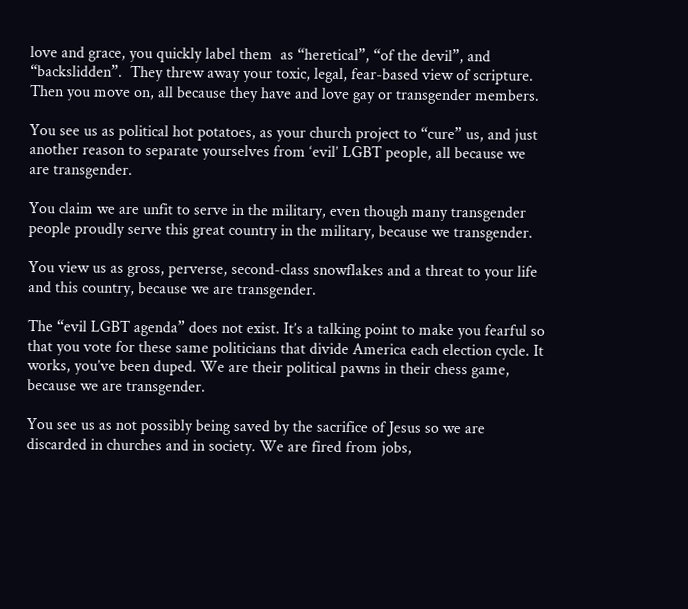love and grace, you quickly label them  as “heretical”, “of the devil”, and “backslidden”.  They threw away your toxic, legal, fear-based view of scripture.  Then you move on, all because they have and love gay or transgender members.

You see us as political hot potatoes, as your church project to “cure” us, and just another reason to separate yourselves from ‘evil’ LGBT people, all because we are transgender.

You claim we are unfit to serve in the military, even though many transgender people proudly serve this great country in the military, because we transgender.

You view us as gross, perverse, second-class snowflakes and a threat to your life and this country, because we are transgender.

The “evil LGBT agenda” does not exist. It’s a talking point to make you fearful so that you vote for these same politicians that divide America each election cycle. It works, you’ve been duped. We are their political pawns in their chess game, because we are transgender.

You see us as not possibly being saved by the sacrifice of Jesus so we are discarded in churches and in society. We are fired from jobs,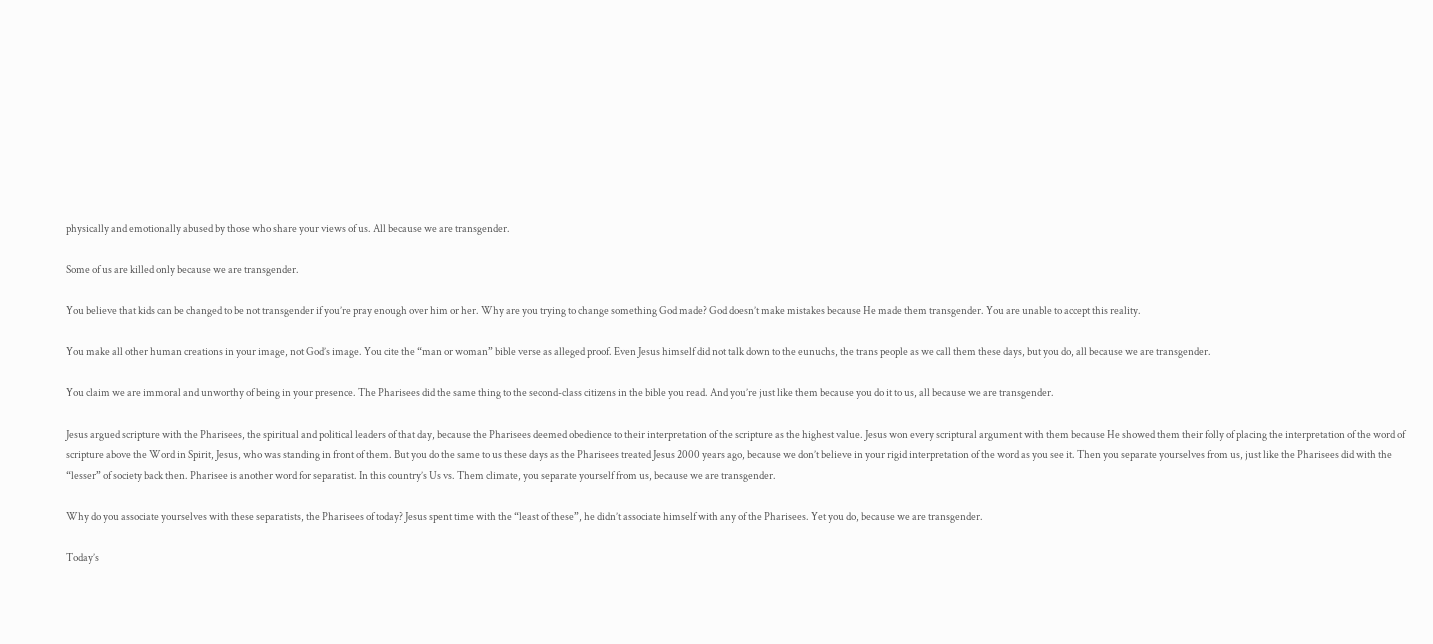physically and emotionally abused by those who share your views of us. All because we are transgender.

Some of us are killed only because we are transgender.

You believe that kids can be changed to be not transgender if you’re pray enough over him or her. Why are you trying to change something God made? God doesn’t make mistakes because He made them transgender. You are unable to accept this reality.

You make all other human creations in your image, not God’s image. You cite the “man or woman” bible verse as alleged proof. Even Jesus himself did not talk down to the eunuchs, the trans people as we call them these days, but you do, all because we are transgender.

You claim we are immoral and unworthy of being in your presence. The Pharisees did the same thing to the second-class citizens in the bible you read. And you’re just like them because you do it to us, all because we are transgender.

Jesus argued scripture with the Pharisees, the spiritual and political leaders of that day, because the Pharisees deemed obedience to their interpretation of the scripture as the highest value. Jesus won every scriptural argument with them because He showed them their folly of placing the interpretation of the word of scripture above the Word in Spirit, Jesus, who was standing in front of them. But you do the same to us these days as the Pharisees treated Jesus 2000 years ago, because we don’t believe in your rigid interpretation of the word as you see it. Then you separate yourselves from us, just like the Pharisees did with the “lesser” of society back then. Pharisee is another word for separatist. In this country’s Us vs. Them climate, you separate yourself from us, because we are transgender.

Why do you associate yourselves with these separatists, the Pharisees of today? Jesus spent time with the “least of these”, he didn’t associate himself with any of the Pharisees. Yet you do, because we are transgender.

Today’s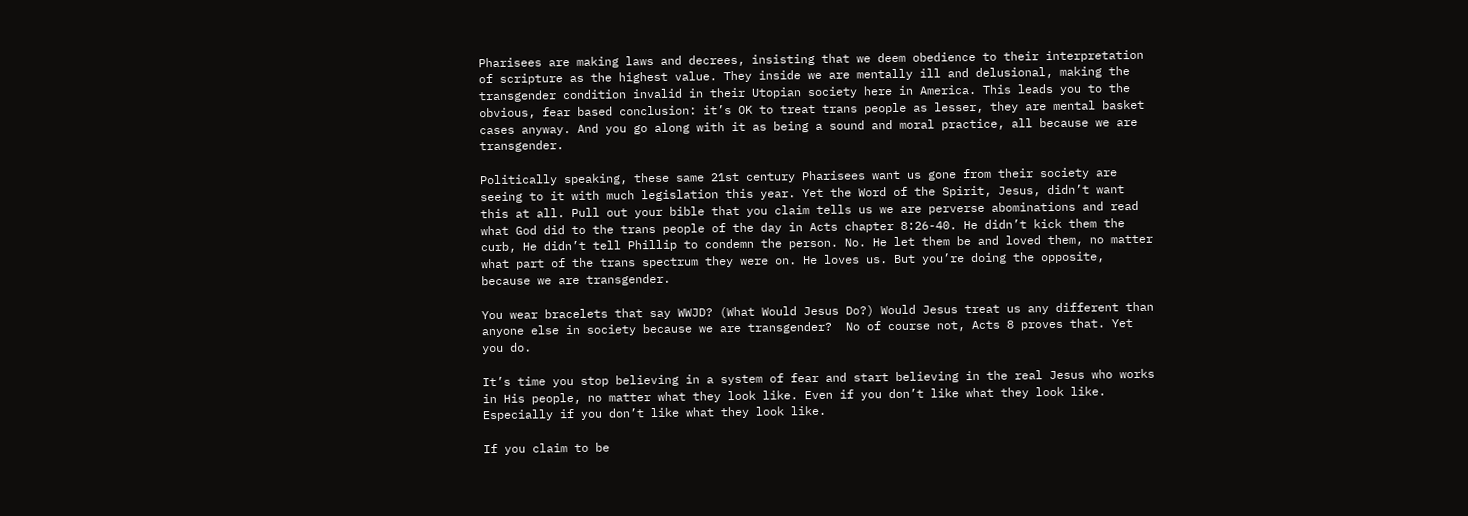Pharisees are making laws and decrees, insisting that we deem obedience to their interpretation of scripture as the highest value. They inside we are mentally ill and delusional, making the transgender condition invalid in their Utopian society here in America. This leads you to the obvious, fear based conclusion: it’s OK to treat trans people as lesser, they are mental basket cases anyway. And you go along with it as being a sound and moral practice, all because we are transgender.

Politically speaking, these same 21st century Pharisees want us gone from their society are seeing to it with much legislation this year. Yet the Word of the Spirit, Jesus, didn’t want this at all. Pull out your bible that you claim tells us we are perverse abominations and read what God did to the trans people of the day in Acts chapter 8:26-40. He didn’t kick them the curb, He didn’t tell Phillip to condemn the person. No. He let them be and loved them, no matter what part of the trans spectrum they were on. He loves us. But you’re doing the opposite, because we are transgender.

You wear bracelets that say WWJD? (What Would Jesus Do?) Would Jesus treat us any different than anyone else in society because we are transgender?  No of course not, Acts 8 proves that. Yet you do.

It’s time you stop believing in a system of fear and start believing in the real Jesus who works in His people, no matter what they look like. Even if you don’t like what they look like. Especially if you don’t like what they look like.

If you claim to be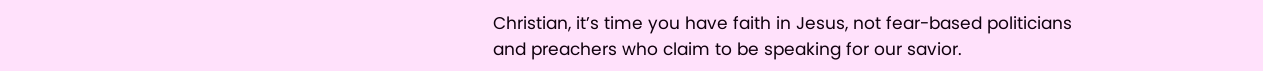Christian, it’s time you have faith in Jesus, not fear-based politicians and preachers who claim to be speaking for our savior.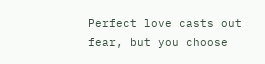Perfect love casts out fear, but you choose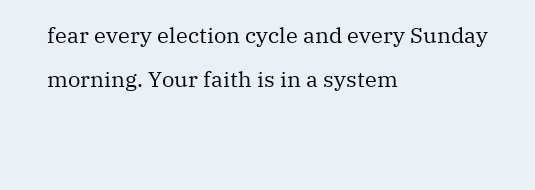fear every election cycle and every Sunday morning. Your faith is in a system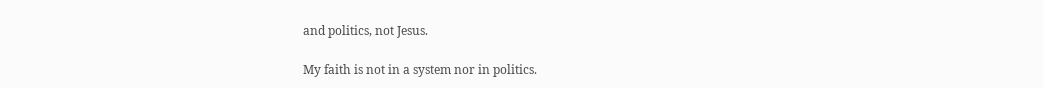and politics, not Jesus.

My faith is not in a system nor in politics.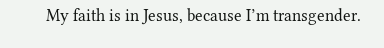My faith is in Jesus, because I’m transgender.